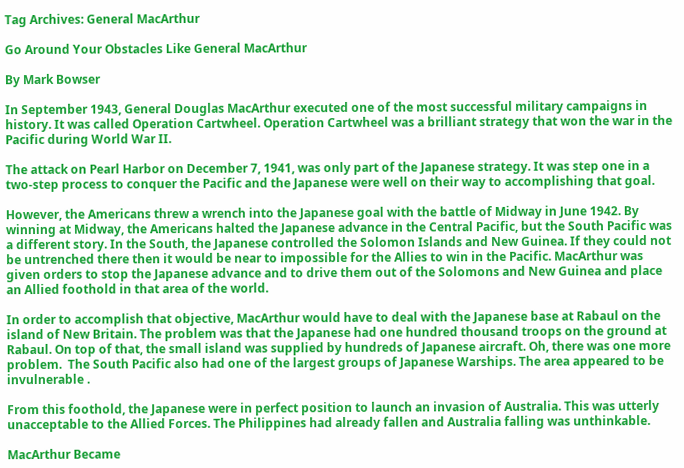Tag Archives: General MacArthur

Go Around Your Obstacles Like General MacArthur

By Mark Bowser

In September 1943, General Douglas MacArthur executed one of the most successful military campaigns in history. It was called Operation Cartwheel. Operation Cartwheel was a brilliant strategy that won the war in the Pacific during World War II.

The attack on Pearl Harbor on December 7, 1941, was only part of the Japanese strategy. It was step one in a two-step process to conquer the Pacific and the Japanese were well on their way to accomplishing that goal.

However, the Americans threw a wrench into the Japanese goal with the battle of Midway in June 1942. By winning at Midway, the Americans halted the Japanese advance in the Central Pacific, but the South Pacific was a different story. In the South, the Japanese controlled the Solomon Islands and New Guinea. If they could not be untrenched there then it would be near to impossible for the Allies to win in the Pacific. MacArthur was given orders to stop the Japanese advance and to drive them out of the Solomons and New Guinea and place an Allied foothold in that area of the world.

In order to accomplish that objective, MacArthur would have to deal with the Japanese base at Rabaul on the island of New Britain. The problem was that the Japanese had one hundred thousand troops on the ground at Rabaul. On top of that, the small island was supplied by hundreds of Japanese aircraft. Oh, there was one more problem.  The South Pacific also had one of the largest groups of Japanese Warships. The area appeared to be invulnerable .

From this foothold, the Japanese were in perfect position to launch an invasion of Australia. This was utterly unacceptable to the Allied Forces. The Philippines had already fallen and Australia falling was unthinkable.

MacArthur Became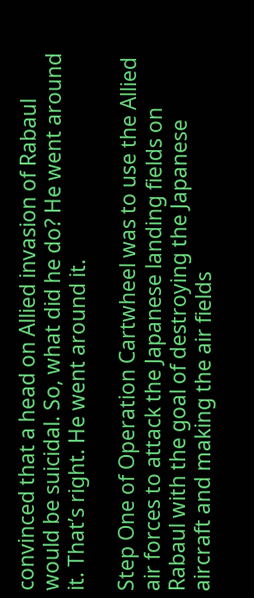convinced that a head on Allied invasion of Rabaul would be suicidal. So, what did he do? He went around it. That’s right. He went around it.

Step One of Operation Cartwheel was to use the Allied air forces to attack the Japanese landing fields on Rabaul with the goal of destroying the Japanese aircraft and making the air fields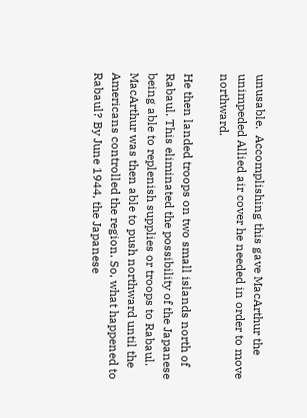unusable.  Accomplishing this gave MacArthur the unimpeded Allied air cover he needed in order to move northward.

He then landed troops on two small islands north of Rabaul. This eliminated the possibility of the Japanese being able to replenish supplies or troops to Rabaul. MacArthur was then able to push northward until the Americans controlled the region. So, what happened to Rabaul? By June 1944, the Japanese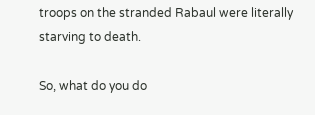troops on the stranded Rabaul were literally starving to death.

So, what do you do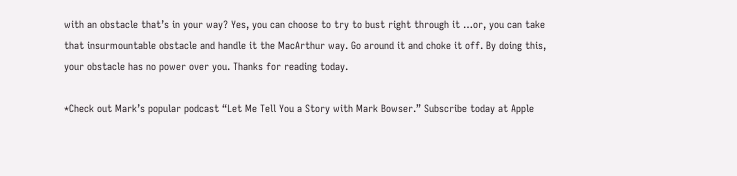with an obstacle that’s in your way? Yes, you can choose to try to bust right through it …or, you can take that insurmountable obstacle and handle it the MacArthur way. Go around it and choke it off. By doing this, your obstacle has no power over you. Thanks for reading today.

*Check out Mark’s popular podcast “Let Me Tell You a Story with Mark Bowser.” Subscribe today at Apple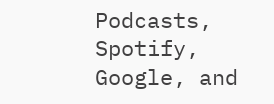Podcasts, Spotify, Google, and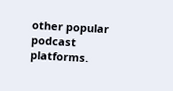other popular podcast platforms.